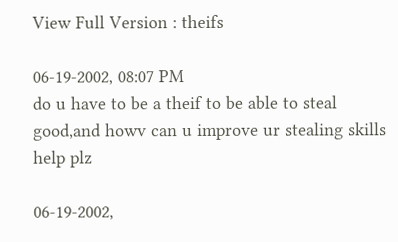View Full Version : theifs

06-19-2002, 08:07 PM
do u have to be a theif to be able to steal good,and howv can u improve ur stealing skills help plz

06-19-2002,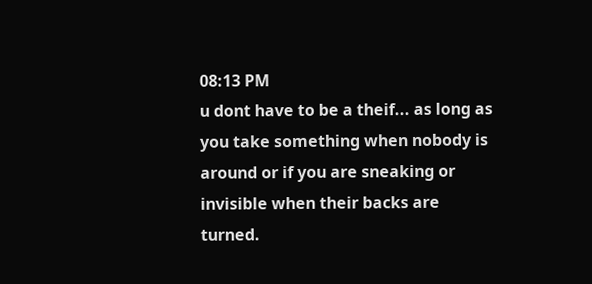08:13 PM
u dont have to be a theif... as long as you take something when nobody is around or if you are sneaking or invisible when their backs are turned.